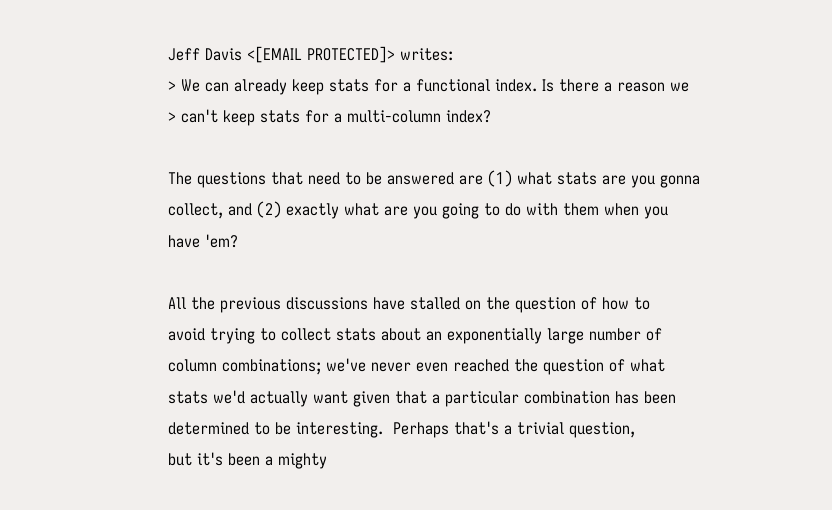Jeff Davis <[EMAIL PROTECTED]> writes:
> We can already keep stats for a functional index. Is there a reason we
> can't keep stats for a multi-column index?

The questions that need to be answered are (1) what stats are you gonna
collect, and (2) exactly what are you going to do with them when you
have 'em?

All the previous discussions have stalled on the question of how to
avoid trying to collect stats about an exponentially large number of
column combinations; we've never even reached the question of what
stats we'd actually want given that a particular combination has been
determined to be interesting.  Perhaps that's a trivial question,
but it's been a mighty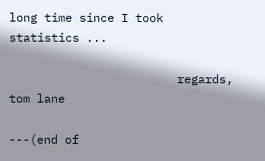long time since I took statistics ...

                        regards, tom lane

---(end of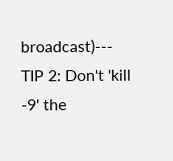broadcast)---
TIP 2: Don't 'kill -9' the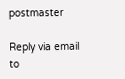postmaster

Reply via email to